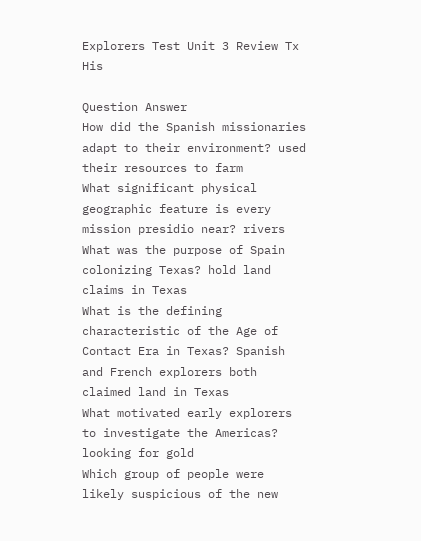Explorers Test Unit 3 Review Tx His

Question Answer
How did the Spanish missionaries adapt to their environment? used their resources to farm
What significant physical geographic feature is every mission presidio near? rivers
What was the purpose of Spain colonizing Texas? hold land claims in Texas
What is the defining characteristic of the Age of Contact Era in Texas? Spanish and French explorers both claimed land in Texas
What motivated early explorers to investigate the Americas? looking for gold
Which group of people were likely suspicious of the new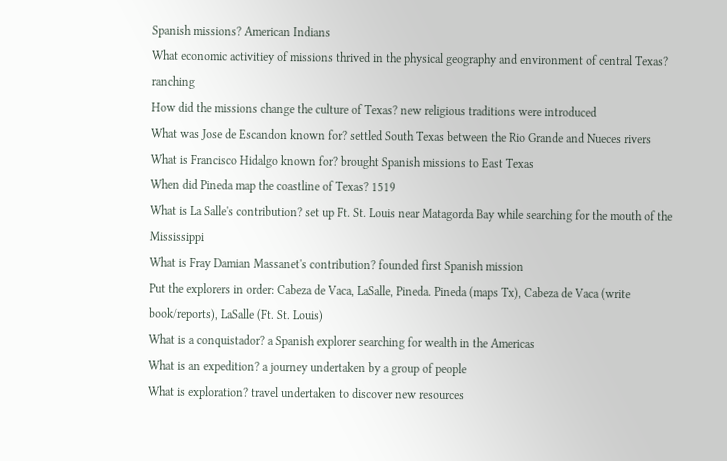Spanish missions? American Indians
What economic activitiey of missions thrived in the physical geography and environment of central Texas? ranching
How did the missions change the culture of Texas? new religious traditions were introduced
What was Jose de Escandon known for? settled South Texas between the Rio Grande and Nueces rivers
What is Francisco Hidalgo known for? brought Spanish missions to East Texas
When did Pineda map the coastline of Texas? 1519
What is La Salle's contribution? set up Ft. St. Louis near Matagorda Bay while searching for the mouth of the Mississippi
What is Fray Damian Massanet's contribution? founded first Spanish mission
Put the explorers in order: Cabeza de Vaca, LaSalle, Pineda. Pineda (maps Tx), Cabeza de Vaca (write book/reports), LaSalle (Ft. St. Louis)
What is a conquistador? a Spanish explorer searching for wealth in the Americas
What is an expedition? a journey undertaken by a group of people
What is exploration? travel undertaken to discover new resources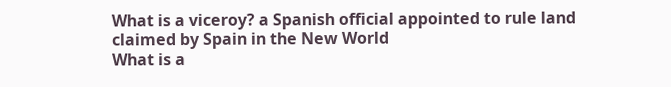What is a viceroy? a Spanish official appointed to rule land claimed by Spain in the New World
What is a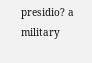presidio? a military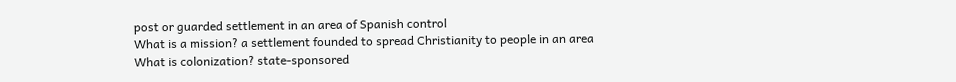post or guarded settlement in an area of Spanish control
What is a mission? a settlement founded to spread Christianity to people in an area
What is colonization? state-sponsored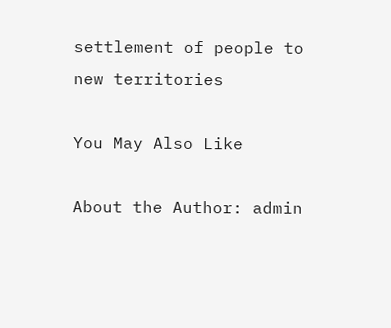settlement of people to new territories

You May Also Like

About the Author: admin